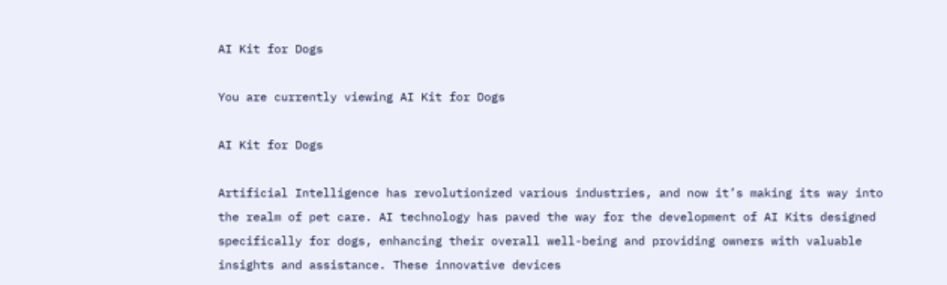AI Kit for Dogs

You are currently viewing AI Kit for Dogs

AI Kit for Dogs

Artificial Intelligence has revolutionized various industries, and now it’s making its way into the realm of pet care. AI technology has paved the way for the development of AI Kits designed specifically for dogs, enhancing their overall well-being and providing owners with valuable insights and assistance. These innovative devices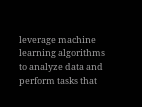leverage machine learning algorithms to analyze data and perform tasks that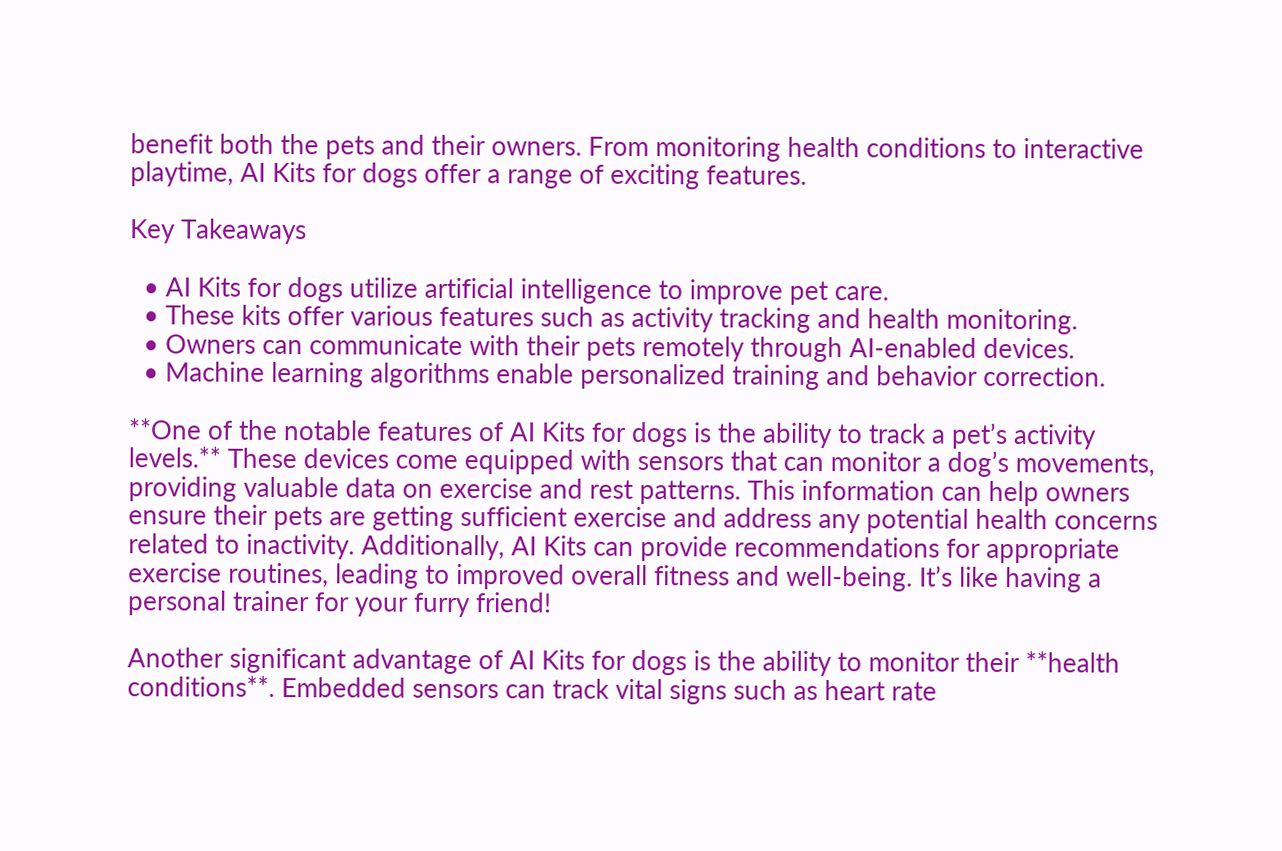benefit both the pets and their owners. From monitoring health conditions to interactive playtime, AI Kits for dogs offer a range of exciting features.

Key Takeaways

  • AI Kits for dogs utilize artificial intelligence to improve pet care.
  • These kits offer various features such as activity tracking and health monitoring.
  • Owners can communicate with their pets remotely through AI-enabled devices.
  • Machine learning algorithms enable personalized training and behavior correction.

**One of the notable features of AI Kits for dogs is the ability to track a pet’s activity levels.** These devices come equipped with sensors that can monitor a dog’s movements, providing valuable data on exercise and rest patterns. This information can help owners ensure their pets are getting sufficient exercise and address any potential health concerns related to inactivity. Additionally, AI Kits can provide recommendations for appropriate exercise routines, leading to improved overall fitness and well-being. It’s like having a personal trainer for your furry friend!

Another significant advantage of AI Kits for dogs is the ability to monitor their **health conditions**. Embedded sensors can track vital signs such as heart rate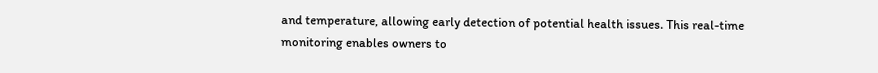and temperature, allowing early detection of potential health issues. This real-time monitoring enables owners to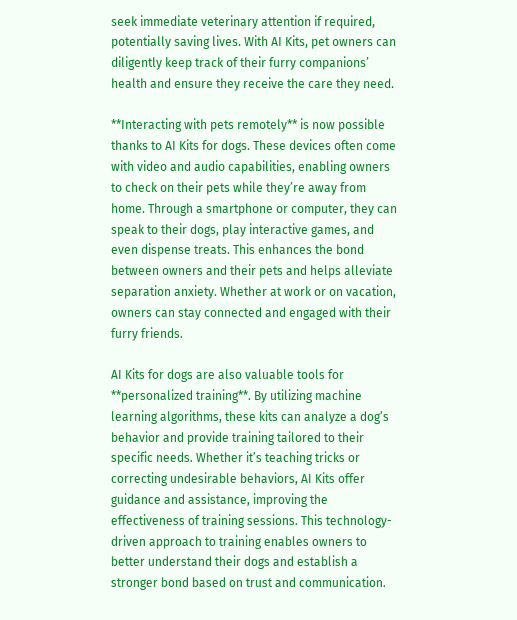seek immediate veterinary attention if required, potentially saving lives. With AI Kits, pet owners can diligently keep track of their furry companions’ health and ensure they receive the care they need.

**Interacting with pets remotely** is now possible thanks to AI Kits for dogs. These devices often come with video and audio capabilities, enabling owners to check on their pets while they’re away from home. Through a smartphone or computer, they can speak to their dogs, play interactive games, and even dispense treats. This enhances the bond between owners and their pets and helps alleviate separation anxiety. Whether at work or on vacation, owners can stay connected and engaged with their furry friends.

AI Kits for dogs are also valuable tools for **personalized training**. By utilizing machine learning algorithms, these kits can analyze a dog’s behavior and provide training tailored to their specific needs. Whether it’s teaching tricks or correcting undesirable behaviors, AI Kits offer guidance and assistance, improving the effectiveness of training sessions. This technology-driven approach to training enables owners to better understand their dogs and establish a stronger bond based on trust and communication.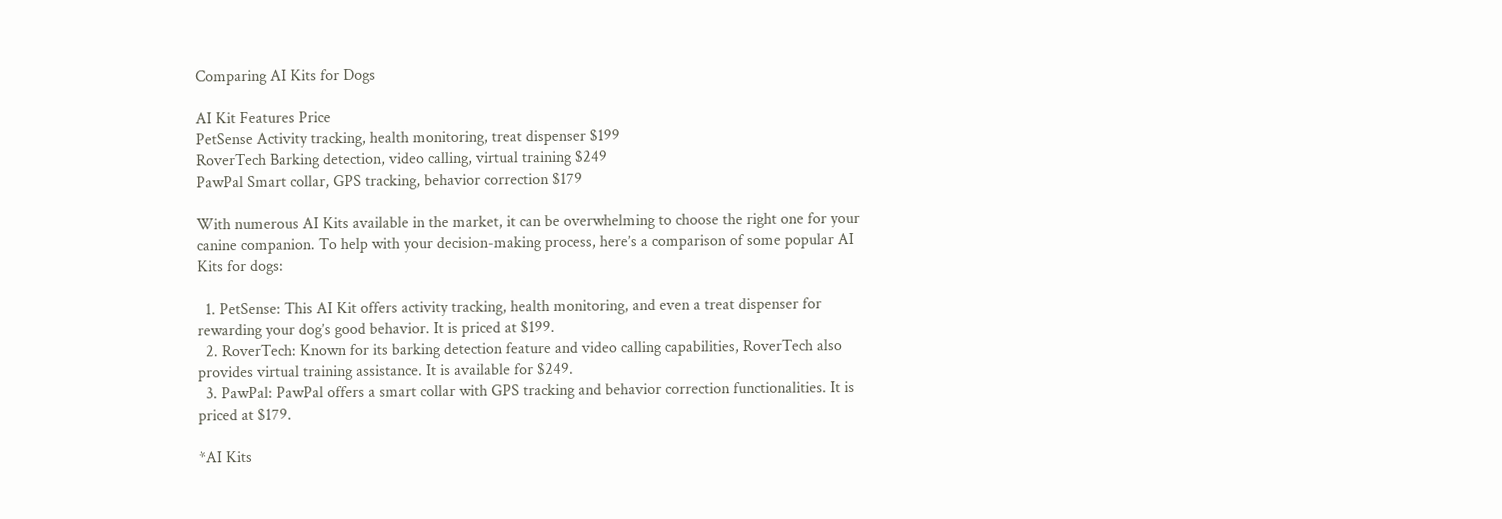Comparing AI Kits for Dogs

AI Kit Features Price
PetSense Activity tracking, health monitoring, treat dispenser $199
RoverTech Barking detection, video calling, virtual training $249
PawPal Smart collar, GPS tracking, behavior correction $179

With numerous AI Kits available in the market, it can be overwhelming to choose the right one for your canine companion. To help with your decision-making process, here’s a comparison of some popular AI Kits for dogs:

  1. PetSense: This AI Kit offers activity tracking, health monitoring, and even a treat dispenser for rewarding your dog’s good behavior. It is priced at $199.
  2. RoverTech: Known for its barking detection feature and video calling capabilities, RoverTech also provides virtual training assistance. It is available for $249.
  3. PawPal: PawPal offers a smart collar with GPS tracking and behavior correction functionalities. It is priced at $179.

*AI Kits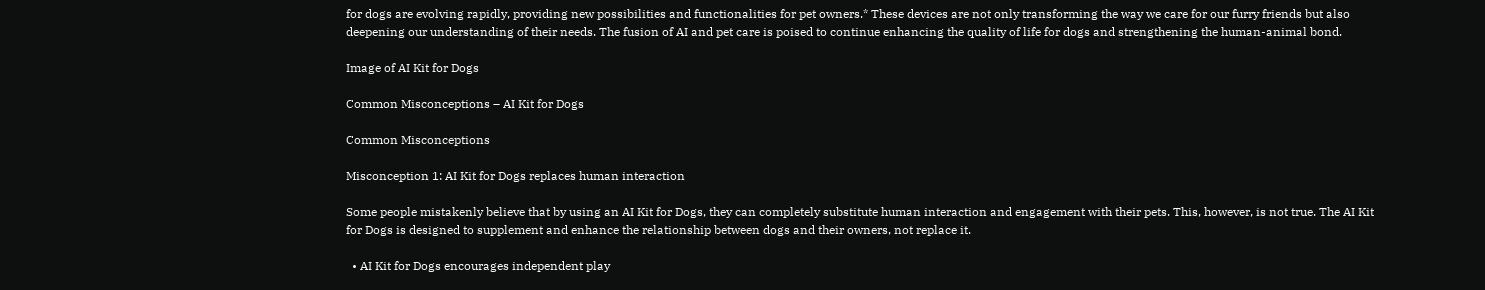for dogs are evolving rapidly, providing new possibilities and functionalities for pet owners.* These devices are not only transforming the way we care for our furry friends but also deepening our understanding of their needs. The fusion of AI and pet care is poised to continue enhancing the quality of life for dogs and strengthening the human-animal bond.

Image of AI Kit for Dogs

Common Misconceptions – AI Kit for Dogs

Common Misconceptions

Misconception 1: AI Kit for Dogs replaces human interaction

Some people mistakenly believe that by using an AI Kit for Dogs, they can completely substitute human interaction and engagement with their pets. This, however, is not true. The AI Kit for Dogs is designed to supplement and enhance the relationship between dogs and their owners, not replace it.

  • AI Kit for Dogs encourages independent play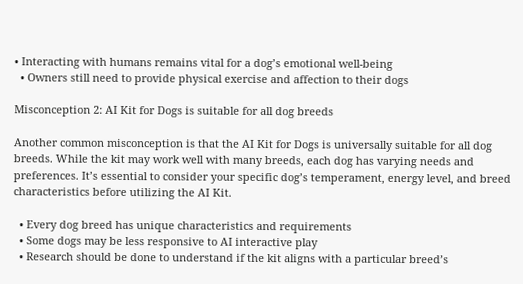• Interacting with humans remains vital for a dog’s emotional well-being
  • Owners still need to provide physical exercise and affection to their dogs

Misconception 2: AI Kit for Dogs is suitable for all dog breeds

Another common misconception is that the AI Kit for Dogs is universally suitable for all dog breeds. While the kit may work well with many breeds, each dog has varying needs and preferences. It’s essential to consider your specific dog’s temperament, energy level, and breed characteristics before utilizing the AI Kit.

  • Every dog breed has unique characteristics and requirements
  • Some dogs may be less responsive to AI interactive play
  • Research should be done to understand if the kit aligns with a particular breed’s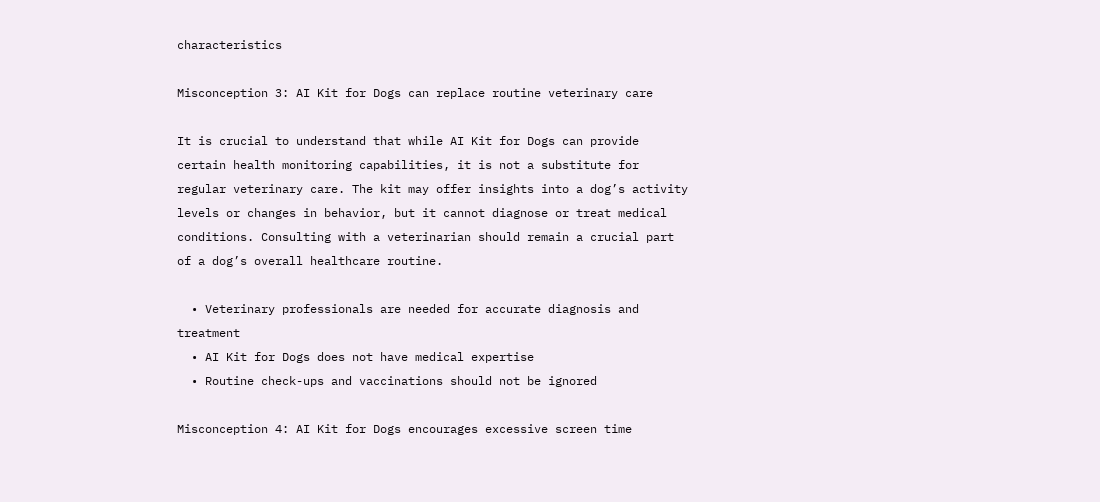characteristics

Misconception 3: AI Kit for Dogs can replace routine veterinary care

It is crucial to understand that while AI Kit for Dogs can provide certain health monitoring capabilities, it is not a substitute for regular veterinary care. The kit may offer insights into a dog’s activity levels or changes in behavior, but it cannot diagnose or treat medical conditions. Consulting with a veterinarian should remain a crucial part of a dog’s overall healthcare routine.

  • Veterinary professionals are needed for accurate diagnosis and treatment
  • AI Kit for Dogs does not have medical expertise
  • Routine check-ups and vaccinations should not be ignored

Misconception 4: AI Kit for Dogs encourages excessive screen time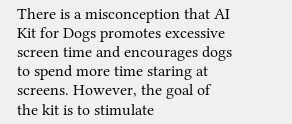There is a misconception that AI Kit for Dogs promotes excessive screen time and encourages dogs to spend more time staring at screens. However, the goal of the kit is to stimulate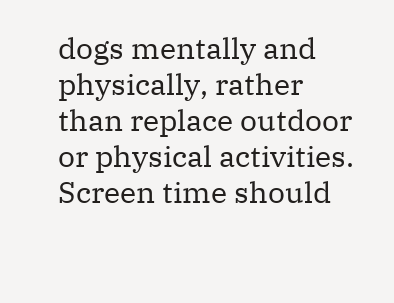dogs mentally and physically, rather than replace outdoor or physical activities. Screen time should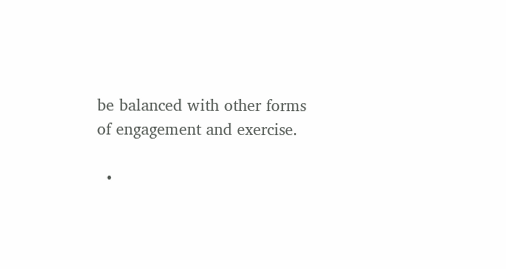be balanced with other forms of engagement and exercise.

  •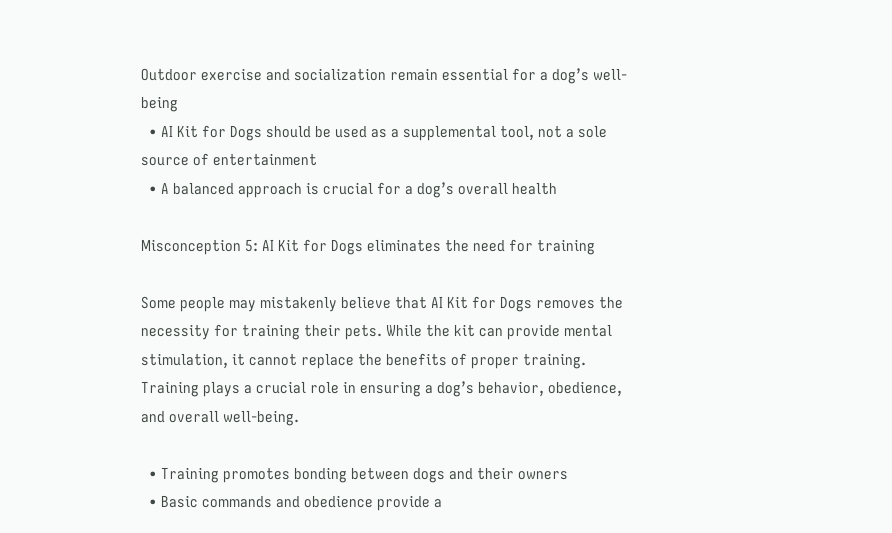Outdoor exercise and socialization remain essential for a dog’s well-being
  • AI Kit for Dogs should be used as a supplemental tool, not a sole source of entertainment
  • A balanced approach is crucial for a dog’s overall health

Misconception 5: AI Kit for Dogs eliminates the need for training

Some people may mistakenly believe that AI Kit for Dogs removes the necessity for training their pets. While the kit can provide mental stimulation, it cannot replace the benefits of proper training. Training plays a crucial role in ensuring a dog’s behavior, obedience, and overall well-being.

  • Training promotes bonding between dogs and their owners
  • Basic commands and obedience provide a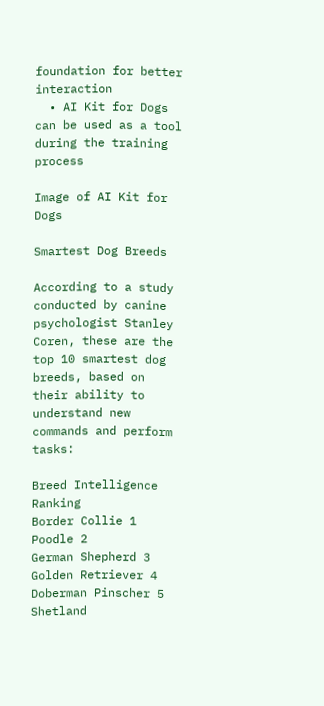foundation for better interaction
  • AI Kit for Dogs can be used as a tool during the training process

Image of AI Kit for Dogs

Smartest Dog Breeds

According to a study conducted by canine psychologist Stanley Coren, these are the top 10 smartest dog breeds, based on their ability to understand new commands and perform tasks:

Breed Intelligence Ranking
Border Collie 1
Poodle 2
German Shepherd 3
Golden Retriever 4
Doberman Pinscher 5
Shetland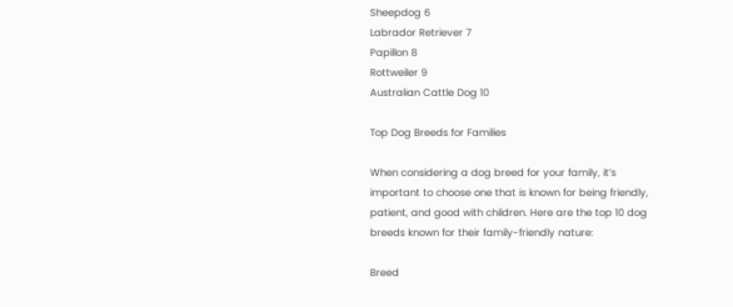Sheepdog 6
Labrador Retriever 7
Papillon 8
Rottweiler 9
Australian Cattle Dog 10

Top Dog Breeds for Families

When considering a dog breed for your family, it’s important to choose one that is known for being friendly, patient, and good with children. Here are the top 10 dog breeds known for their family-friendly nature:

Breed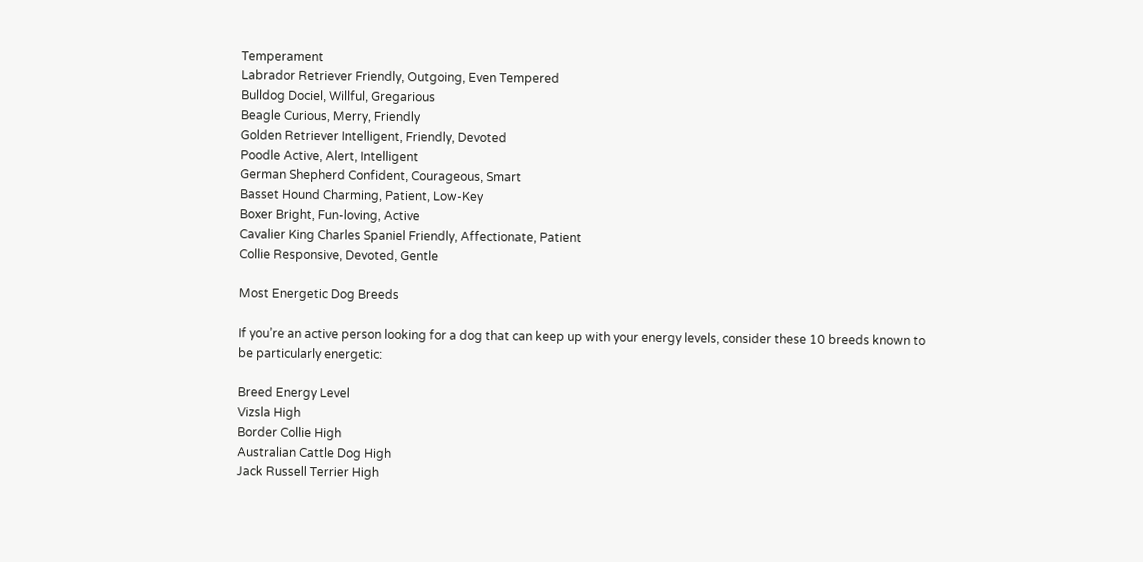Temperament
Labrador Retriever Friendly, Outgoing, Even Tempered
Bulldog Dociel, Willful, Gregarious
Beagle Curious, Merry, Friendly
Golden Retriever Intelligent, Friendly, Devoted
Poodle Active, Alert, Intelligent
German Shepherd Confident, Courageous, Smart
Basset Hound Charming, Patient, Low-Key
Boxer Bright, Fun-loving, Active
Cavalier King Charles Spaniel Friendly, Affectionate, Patient
Collie Responsive, Devoted, Gentle

Most Energetic Dog Breeds

If you’re an active person looking for a dog that can keep up with your energy levels, consider these 10 breeds known to be particularly energetic:

Breed Energy Level
Vizsla High
Border Collie High
Australian Cattle Dog High
Jack Russell Terrier High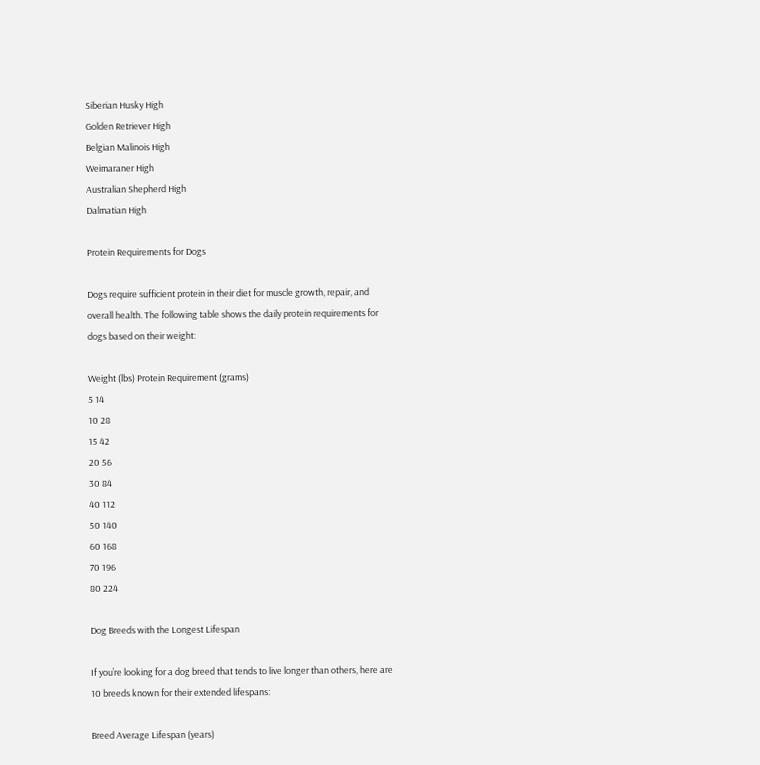Siberian Husky High
Golden Retriever High
Belgian Malinois High
Weimaraner High
Australian Shepherd High
Dalmatian High

Protein Requirements for Dogs

Dogs require sufficient protein in their diet for muscle growth, repair, and overall health. The following table shows the daily protein requirements for dogs based on their weight:

Weight (lbs) Protein Requirement (grams)
5 14
10 28
15 42
20 56
30 84
40 112
50 140
60 168
70 196
80 224

Dog Breeds with the Longest Lifespan

If you’re looking for a dog breed that tends to live longer than others, here are 10 breeds known for their extended lifespans:

Breed Average Lifespan (years)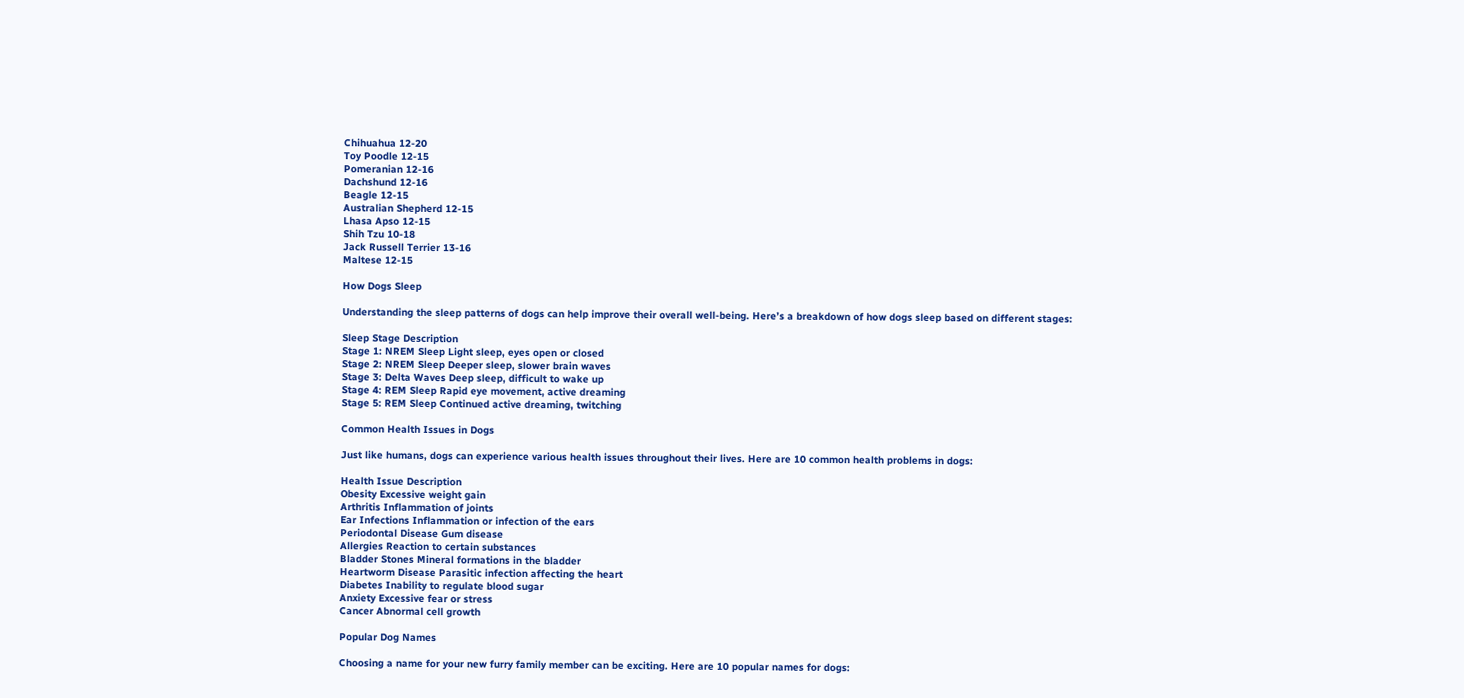Chihuahua 12-20
Toy Poodle 12-15
Pomeranian 12-16
Dachshund 12-16
Beagle 12-15
Australian Shepherd 12-15
Lhasa Apso 12-15
Shih Tzu 10-18
Jack Russell Terrier 13-16
Maltese 12-15

How Dogs Sleep

Understanding the sleep patterns of dogs can help improve their overall well-being. Here’s a breakdown of how dogs sleep based on different stages:

Sleep Stage Description
Stage 1: NREM Sleep Light sleep, eyes open or closed
Stage 2: NREM Sleep Deeper sleep, slower brain waves
Stage 3: Delta Waves Deep sleep, difficult to wake up
Stage 4: REM Sleep Rapid eye movement, active dreaming
Stage 5: REM Sleep Continued active dreaming, twitching

Common Health Issues in Dogs

Just like humans, dogs can experience various health issues throughout their lives. Here are 10 common health problems in dogs:

Health Issue Description
Obesity Excessive weight gain
Arthritis Inflammation of joints
Ear Infections Inflammation or infection of the ears
Periodontal Disease Gum disease
Allergies Reaction to certain substances
Bladder Stones Mineral formations in the bladder
Heartworm Disease Parasitic infection affecting the heart
Diabetes Inability to regulate blood sugar
Anxiety Excessive fear or stress
Cancer Abnormal cell growth

Popular Dog Names

Choosing a name for your new furry family member can be exciting. Here are 10 popular names for dogs: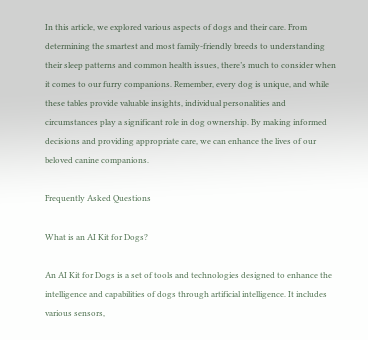In this article, we explored various aspects of dogs and their care. From determining the smartest and most family-friendly breeds to understanding their sleep patterns and common health issues, there’s much to consider when it comes to our furry companions. Remember, every dog is unique, and while these tables provide valuable insights, individual personalities and circumstances play a significant role in dog ownership. By making informed decisions and providing appropriate care, we can enhance the lives of our beloved canine companions.

Frequently Asked Questions

What is an AI Kit for Dogs?

An AI Kit for Dogs is a set of tools and technologies designed to enhance the intelligence and capabilities of dogs through artificial intelligence. It includes various sensors,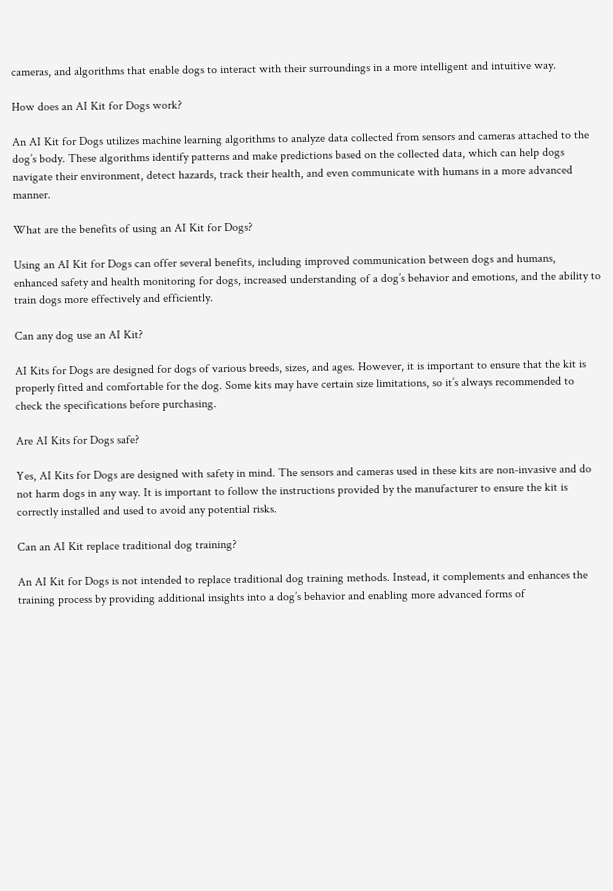cameras, and algorithms that enable dogs to interact with their surroundings in a more intelligent and intuitive way.

How does an AI Kit for Dogs work?

An AI Kit for Dogs utilizes machine learning algorithms to analyze data collected from sensors and cameras attached to the dog’s body. These algorithms identify patterns and make predictions based on the collected data, which can help dogs navigate their environment, detect hazards, track their health, and even communicate with humans in a more advanced manner.

What are the benefits of using an AI Kit for Dogs?

Using an AI Kit for Dogs can offer several benefits, including improved communication between dogs and humans, enhanced safety and health monitoring for dogs, increased understanding of a dog’s behavior and emotions, and the ability to train dogs more effectively and efficiently.

Can any dog use an AI Kit?

AI Kits for Dogs are designed for dogs of various breeds, sizes, and ages. However, it is important to ensure that the kit is properly fitted and comfortable for the dog. Some kits may have certain size limitations, so it’s always recommended to check the specifications before purchasing.

Are AI Kits for Dogs safe?

Yes, AI Kits for Dogs are designed with safety in mind. The sensors and cameras used in these kits are non-invasive and do not harm dogs in any way. It is important to follow the instructions provided by the manufacturer to ensure the kit is correctly installed and used to avoid any potential risks.

Can an AI Kit replace traditional dog training?

An AI Kit for Dogs is not intended to replace traditional dog training methods. Instead, it complements and enhances the training process by providing additional insights into a dog’s behavior and enabling more advanced forms of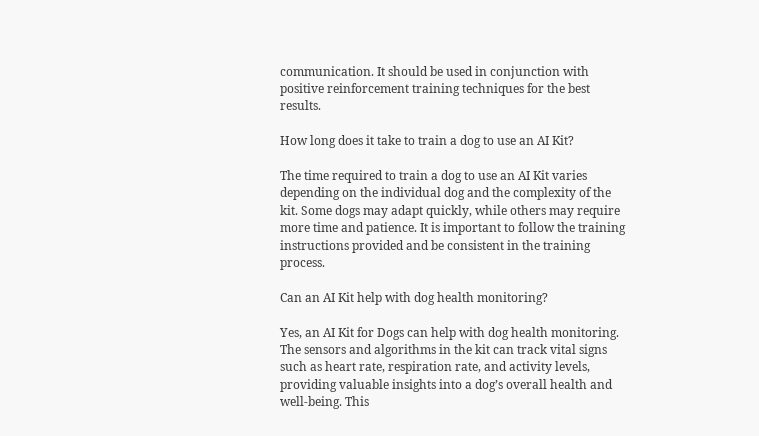communication. It should be used in conjunction with positive reinforcement training techniques for the best results.

How long does it take to train a dog to use an AI Kit?

The time required to train a dog to use an AI Kit varies depending on the individual dog and the complexity of the kit. Some dogs may adapt quickly, while others may require more time and patience. It is important to follow the training instructions provided and be consistent in the training process.

Can an AI Kit help with dog health monitoring?

Yes, an AI Kit for Dogs can help with dog health monitoring. The sensors and algorithms in the kit can track vital signs such as heart rate, respiration rate, and activity levels, providing valuable insights into a dog’s overall health and well-being. This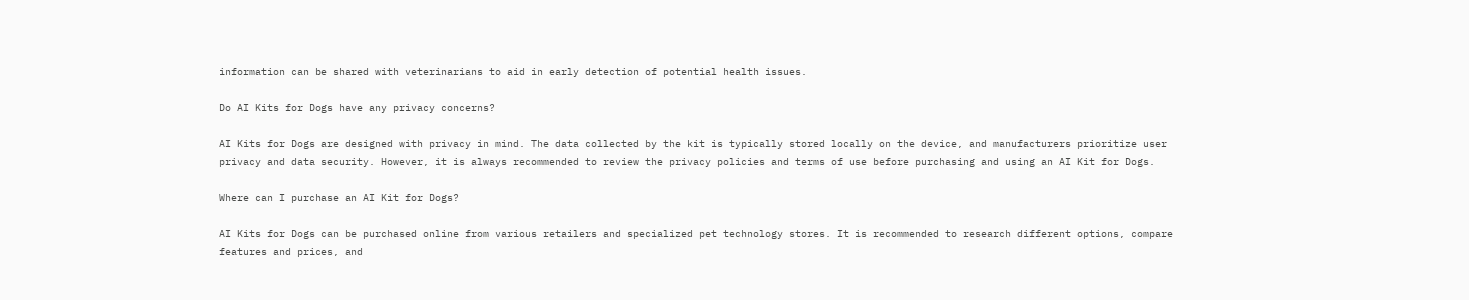information can be shared with veterinarians to aid in early detection of potential health issues.

Do AI Kits for Dogs have any privacy concerns?

AI Kits for Dogs are designed with privacy in mind. The data collected by the kit is typically stored locally on the device, and manufacturers prioritize user privacy and data security. However, it is always recommended to review the privacy policies and terms of use before purchasing and using an AI Kit for Dogs.

Where can I purchase an AI Kit for Dogs?

AI Kits for Dogs can be purchased online from various retailers and specialized pet technology stores. It is recommended to research different options, compare features and prices, and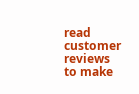read customer reviews to make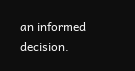an informed decision.